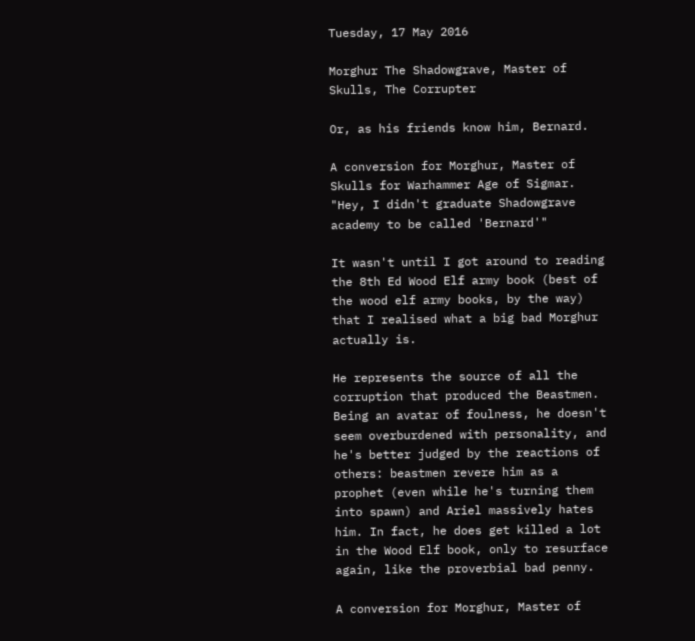Tuesday, 17 May 2016

Morghur The Shadowgrave, Master of Skulls, The Corrupter

Or, as his friends know him, Bernard.

A conversion for Morghur, Master of Skulls for Warhammer Age of Sigmar.
"Hey, I didn't graduate Shadowgrave academy to be called 'Bernard'"

It wasn't until I got around to reading the 8th Ed Wood Elf army book (best of the wood elf army books, by the way) that I realised what a big bad Morghur actually is.

He represents the source of all the corruption that produced the Beastmen. Being an avatar of foulness, he doesn't seem overburdened with personality, and he's better judged by the reactions of others: beastmen revere him as a prophet (even while he's turning them into spawn) and Ariel massively hates him. In fact, he does get killed a lot in the Wood Elf book, only to resurface again, like the proverbial bad penny.

A conversion for Morghur, Master of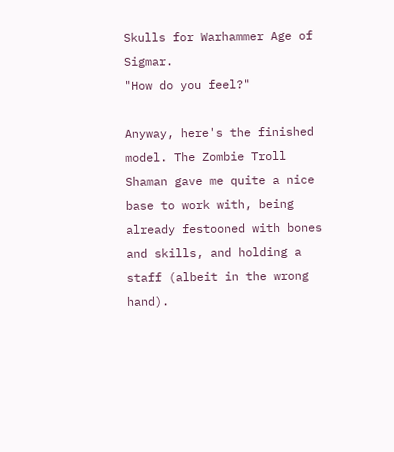Skulls for Warhammer Age of Sigmar.
"How do you feel?"

Anyway, here's the finished model. The Zombie Troll Shaman gave me quite a nice base to work with, being already festooned with bones and skills, and holding a staff (albeit in the wrong hand).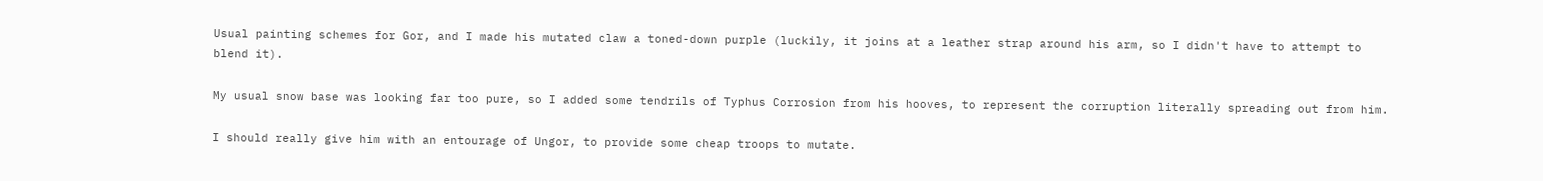Usual painting schemes for Gor, and I made his mutated claw a toned-down purple (luckily, it joins at a leather strap around his arm, so I didn't have to attempt to blend it).

My usual snow base was looking far too pure, so I added some tendrils of Typhus Corrosion from his hooves, to represent the corruption literally spreading out from him.

I should really give him with an entourage of Ungor, to provide some cheap troops to mutate.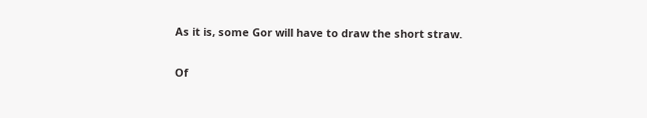As it is, some Gor will have to draw the short straw.

Of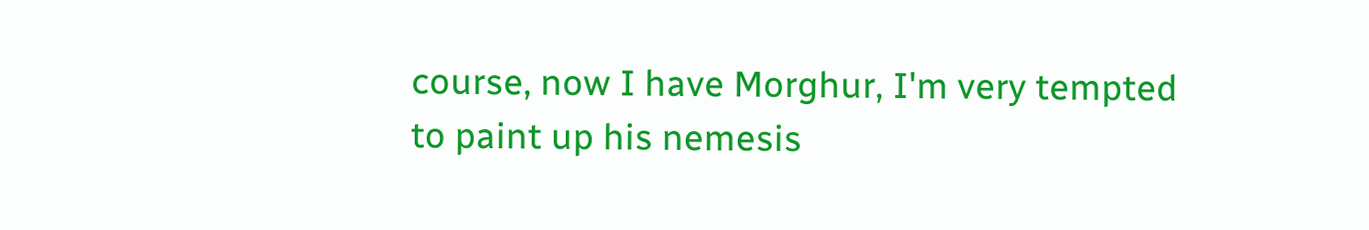course, now I have Morghur, I'm very tempted to paint up his nemesis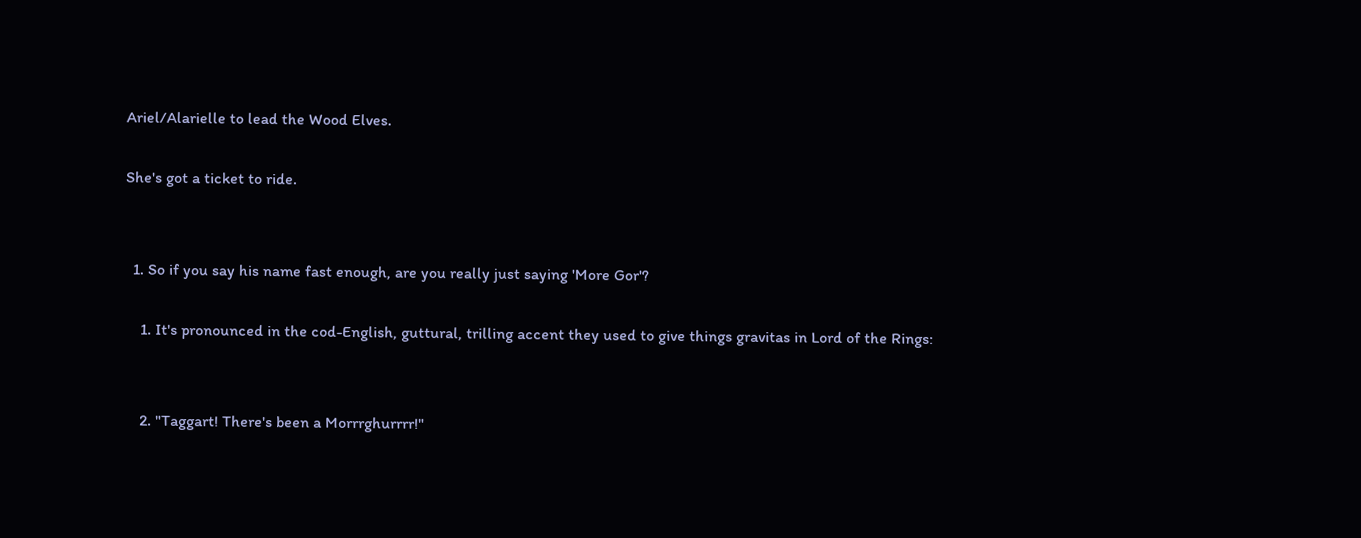Ariel/Alarielle to lead the Wood Elves.

She's got a ticket to ride.


  1. So if you say his name fast enough, are you really just saying 'More Gor'?

    1. It's pronounced in the cod-English, guttural, trilling accent they used to give things gravitas in Lord of the Rings:


    2. "Taggart! There's been a Morrrghurrrr!"